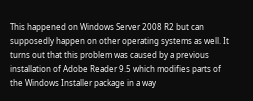This happened on Windows Server 2008 R2 but can supposedly happen on other operating systems as well. It turns out that this problem was caused by a previous installation of Adobe Reader 9.5 which modifies parts of the Windows Installer package in a way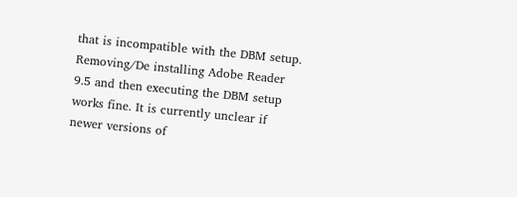that is incompatible with the DBM setup. Removing/De installing Adobe Reader 9.5 and then executing the DBM setup works fine. It is currently unclear if newer versions of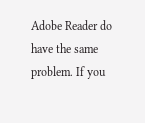Adobe Reader do have the same problem. If you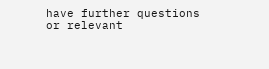have further questions or relevant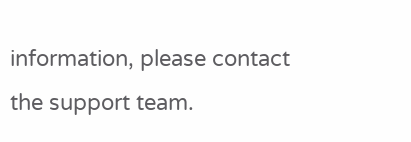information, please contact the support team.